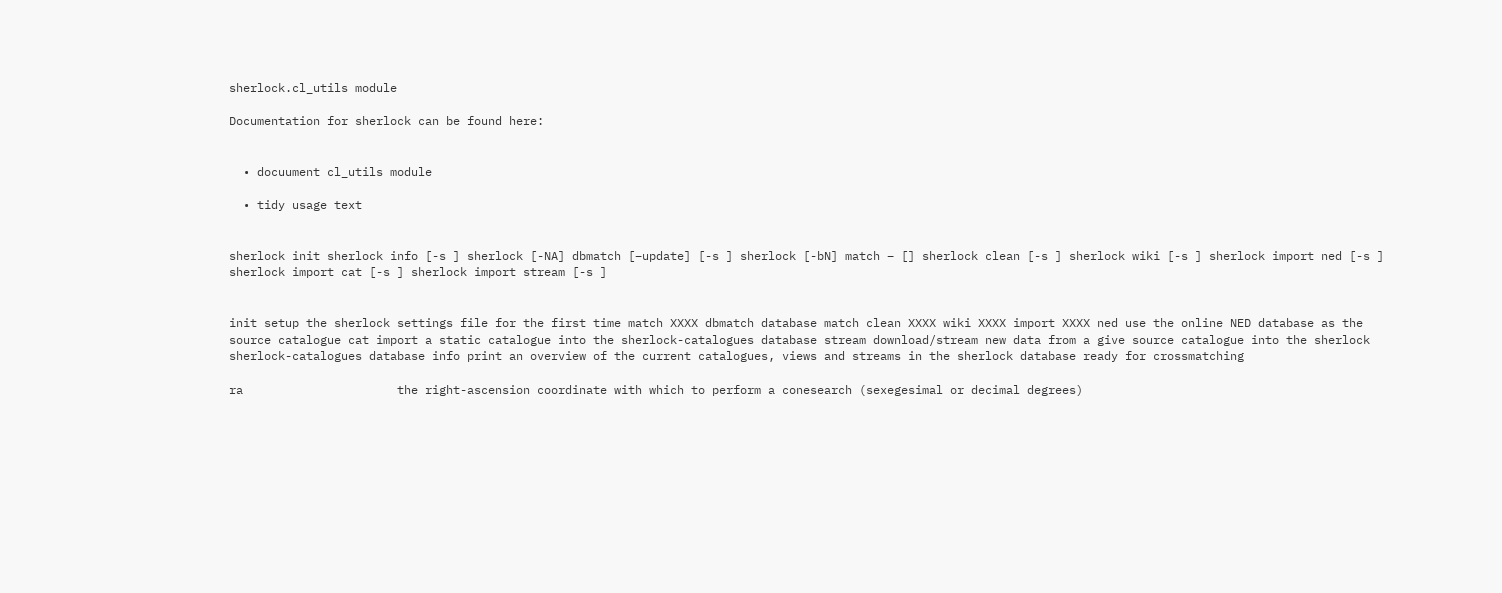sherlock.cl_utils module

Documentation for sherlock can be found here:


  • docuument cl_utils module

  • tidy usage text


sherlock init sherlock info [-s ] sherlock [-NA] dbmatch [–update] [-s ] sherlock [-bN] match – [] sherlock clean [-s ] sherlock wiki [-s ] sherlock import ned [-s ] sherlock import cat [-s ] sherlock import stream [-s ]


init setup the sherlock settings file for the first time match XXXX dbmatch database match clean XXXX wiki XXXX import XXXX ned use the online NED database as the source catalogue cat import a static catalogue into the sherlock-catalogues database stream download/stream new data from a give source catalogue into the sherlock sherlock-catalogues database info print an overview of the current catalogues, views and streams in the sherlock database ready for crossmatching

ra                      the right-ascension coordinate with which to perform a conesearch (sexegesimal or decimal degrees)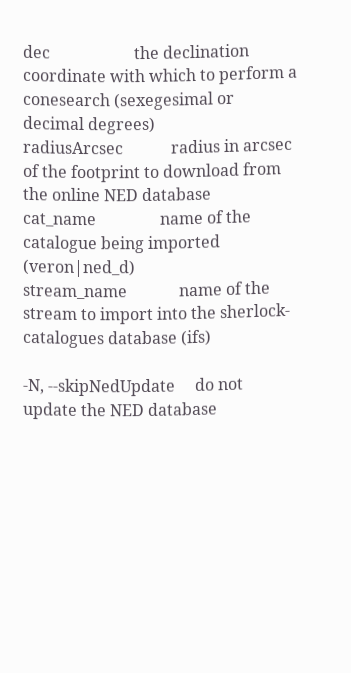dec                     the declination coordinate with which to perform a conesearch (sexegesimal or decimal degrees)
radiusArcsec            radius in arcsec of the footprint to download from the online NED database
cat_name                name of the catalogue being imported (veron|ned_d)
stream_name             name of the stream to import into the sherlock-catalogues database (ifs)

-N, --skipNedUpdate     do not update the NED database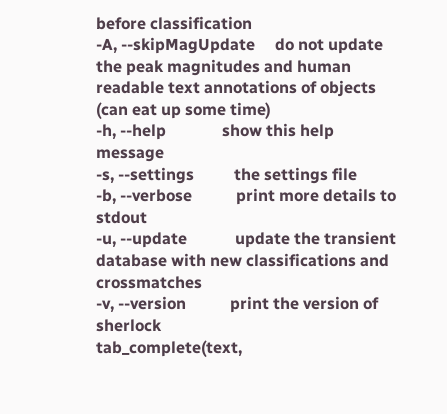before classification
-A, --skipMagUpdate     do not update the peak magnitudes and human readable text annotations of objects (can eat up some time)
-h, --help              show this help message
-s, --settings          the settings file
-b, --verbose           print more details to stdout
-u, --update            update the transient database with new classifications and crossmatches
-v, --version           print the version of sherlock
tab_complete(text,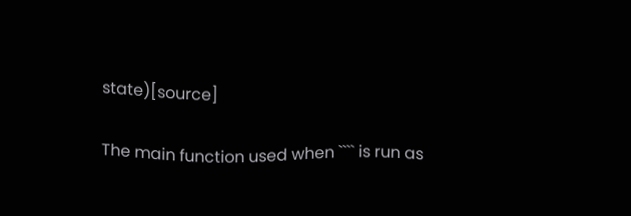state)[source]

The main function used when ```` is run as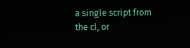a single script from the cl, or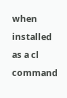when installed as a cl command